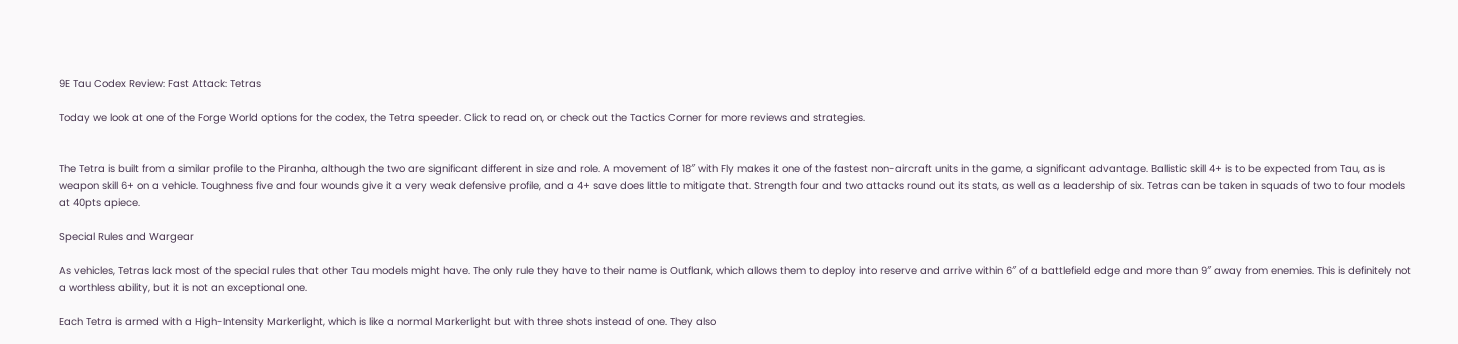9E Tau Codex Review: Fast Attack: Tetras

Today we look at one of the Forge World options for the codex, the Tetra speeder. Click to read on, or check out the Tactics Corner for more reviews and strategies.


The Tetra is built from a similar profile to the Piranha, although the two are significant different in size and role. A movement of 18″ with Fly makes it one of the fastest non-aircraft units in the game, a significant advantage. Ballistic skill 4+ is to be expected from Tau, as is weapon skill 6+ on a vehicle. Toughness five and four wounds give it a very weak defensive profile, and a 4+ save does little to mitigate that. Strength four and two attacks round out its stats, as well as a leadership of six. Tetras can be taken in squads of two to four models at 40pts apiece.

Special Rules and Wargear

As vehicles, Tetras lack most of the special rules that other Tau models might have. The only rule they have to their name is Outflank, which allows them to deploy into reserve and arrive within 6″ of a battlefield edge and more than 9″ away from enemies. This is definitely not a worthless ability, but it is not an exceptional one.

Each Tetra is armed with a High-Intensity Markerlight, which is like a normal Markerlight but with three shots instead of one. They also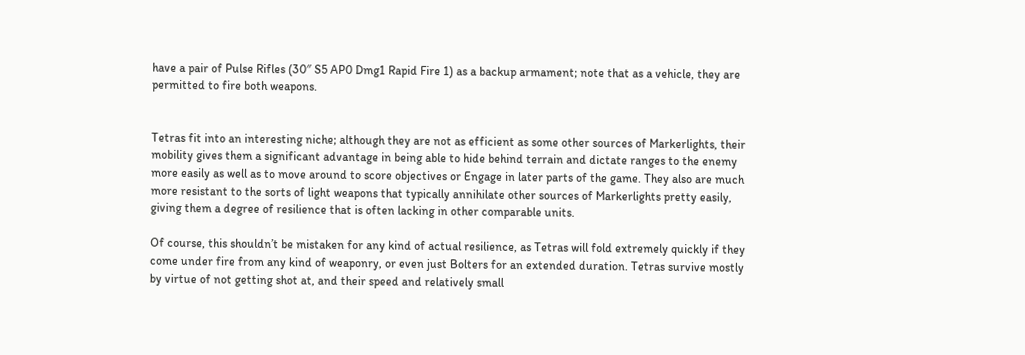have a pair of Pulse Rifles (30″ S5 AP0 Dmg1 Rapid Fire 1) as a backup armament; note that as a vehicle, they are permitted to fire both weapons.


Tetras fit into an interesting niche; although they are not as efficient as some other sources of Markerlights, their mobility gives them a significant advantage in being able to hide behind terrain and dictate ranges to the enemy more easily as well as to move around to score objectives or Engage in later parts of the game. They also are much more resistant to the sorts of light weapons that typically annihilate other sources of Markerlights pretty easily, giving them a degree of resilience that is often lacking in other comparable units.

Of course, this shouldn’t be mistaken for any kind of actual resilience, as Tetras will fold extremely quickly if they come under fire from any kind of weaponry, or even just Bolters for an extended duration. Tetras survive mostly by virtue of not getting shot at, and their speed and relatively small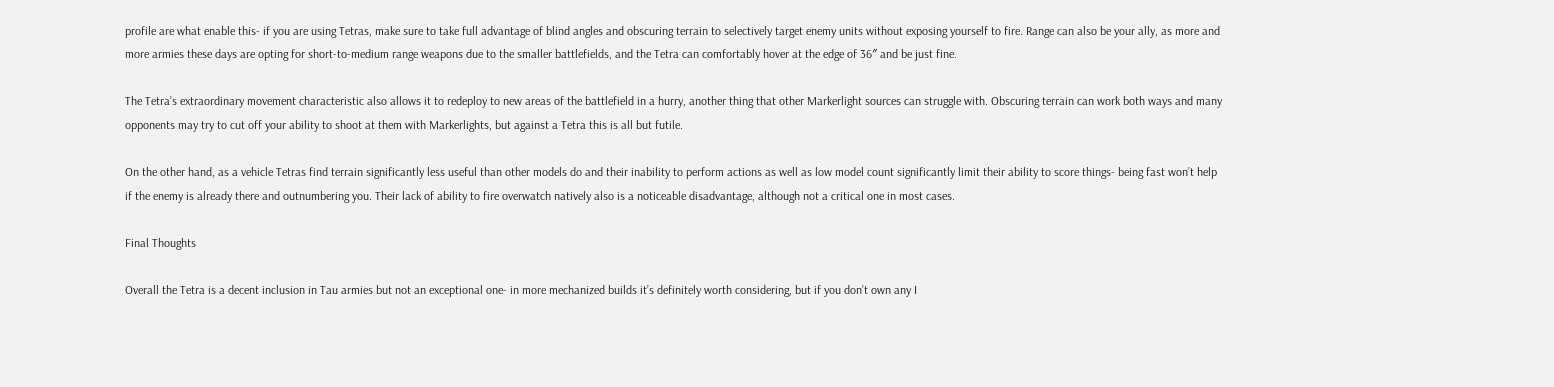profile are what enable this- if you are using Tetras, make sure to take full advantage of blind angles and obscuring terrain to selectively target enemy units without exposing yourself to fire. Range can also be your ally, as more and more armies these days are opting for short-to-medium range weapons due to the smaller battlefields, and the Tetra can comfortably hover at the edge of 36″ and be just fine.

The Tetra’s extraordinary movement characteristic also allows it to redeploy to new areas of the battlefield in a hurry, another thing that other Markerlight sources can struggle with. Obscuring terrain can work both ways and many opponents may try to cut off your ability to shoot at them with Markerlights, but against a Tetra this is all but futile.

On the other hand, as a vehicle Tetras find terrain significantly less useful than other models do and their inability to perform actions as well as low model count significantly limit their ability to score things- being fast won’t help if the enemy is already there and outnumbering you. Their lack of ability to fire overwatch natively also is a noticeable disadvantage, although not a critical one in most cases.

Final Thoughts

Overall the Tetra is a decent inclusion in Tau armies but not an exceptional one- in more mechanized builds it’s definitely worth considering, but if you don’t own any I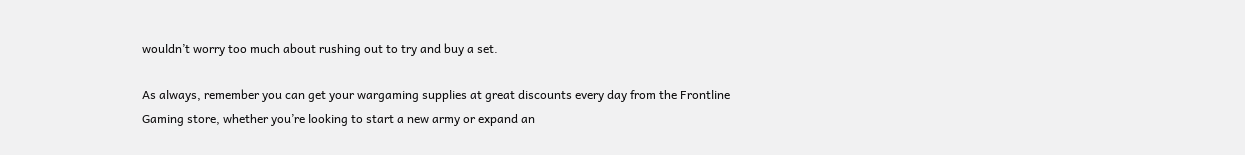wouldn’t worry too much about rushing out to try and buy a set.

As always, remember you can get your wargaming supplies at great discounts every day from the Frontline Gaming store, whether you’re looking to start a new army or expand an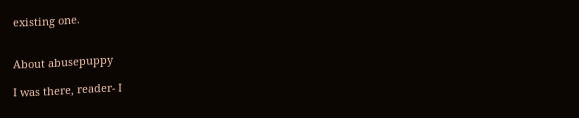existing one.


About abusepuppy

I was there, reader- I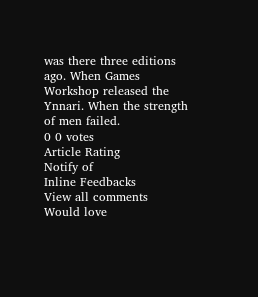was there three editions ago. When Games Workshop released the Ynnari. When the strength of men failed.
0 0 votes
Article Rating
Notify of
Inline Feedbacks
View all comments
Would love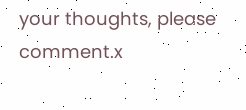your thoughts, please comment.x